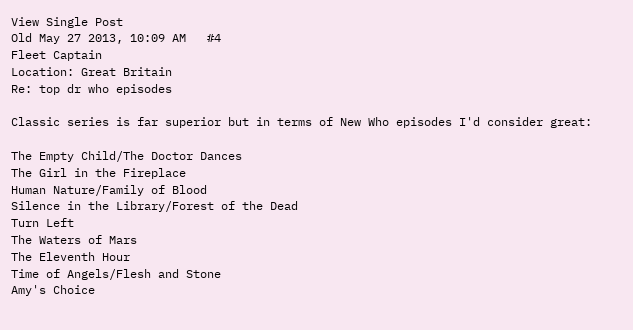View Single Post
Old May 27 2013, 10:09 AM   #4
Fleet Captain
Location: Great Britain
Re: top dr who episodes

Classic series is far superior but in terms of New Who episodes I'd consider great:

The Empty Child/The Doctor Dances
The Girl in the Fireplace
Human Nature/Family of Blood
Silence in the Library/Forest of the Dead
Turn Left
The Waters of Mars
The Eleventh Hour
Time of Angels/Flesh and Stone
Amy's Choice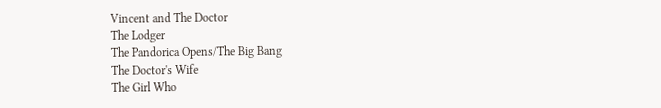Vincent and The Doctor
The Lodger
The Pandorica Opens/The Big Bang
The Doctor's Wife
The Girl Who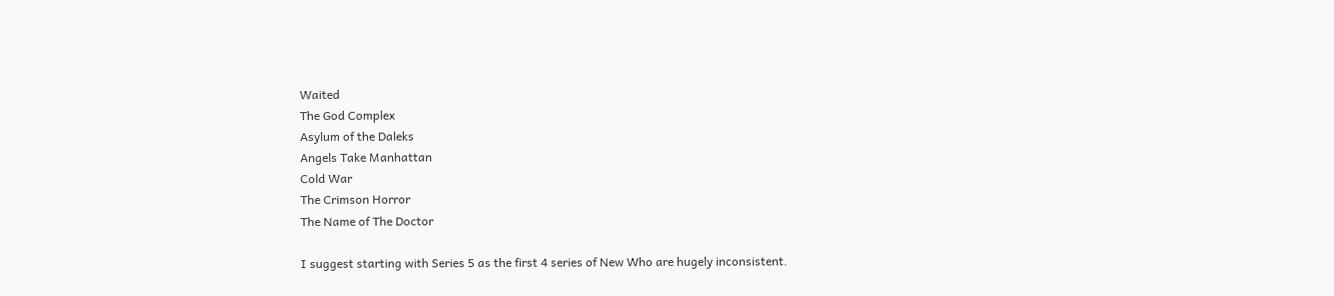Waited
The God Complex
Asylum of the Daleks
Angels Take Manhattan
Cold War
The Crimson Horror
The Name of The Doctor

I suggest starting with Series 5 as the first 4 series of New Who are hugely inconsistent.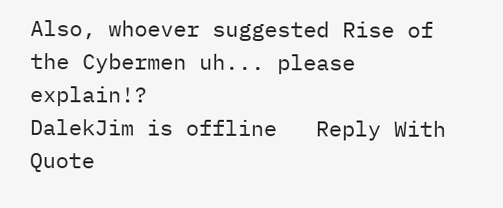Also, whoever suggested Rise of the Cybermen uh... please explain!?
DalekJim is offline   Reply With Quote